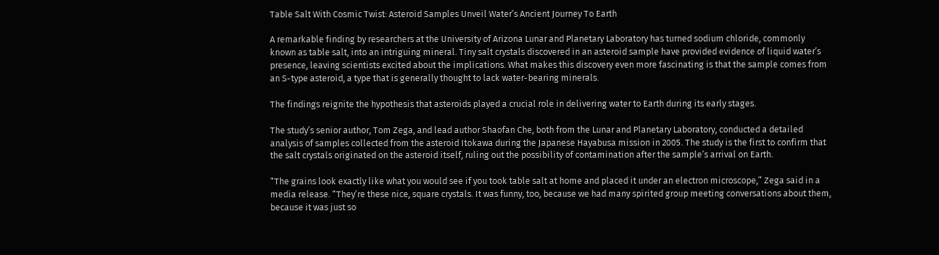Table Salt With Cosmic Twist: Asteroid Samples Unveil Water’s Ancient Journey To Earth

A remarkable finding by researchers at the University of Arizona Lunar and Planetary Laboratory has turned sodium chloride, commonly known as table salt, into an intriguing mineral. Tiny salt crystals discovered in an asteroid sample have provided evidence of liquid water’s presence, leaving scientists excited about the implications. What makes this discovery even more fascinating is that the sample comes from an S-type asteroid, a type that is generally thought to lack water-bearing minerals.

The findings reignite the hypothesis that asteroids played a crucial role in delivering water to Earth during its early stages.

The study’s senior author, Tom Zega, and lead author Shaofan Che, both from the Lunar and Planetary Laboratory, conducted a detailed analysis of samples collected from the asteroid Itokawa during the Japanese Hayabusa mission in 2005. The study is the first to confirm that the salt crystals originated on the asteroid itself, ruling out the possibility of contamination after the sample’s arrival on Earth.

“The grains look exactly like what you would see if you took table salt at home and placed it under an electron microscope,” Zega said in a media release. “They’re these nice, square crystals. It was funny, too, because we had many spirited group meeting conversations about them, because it was just so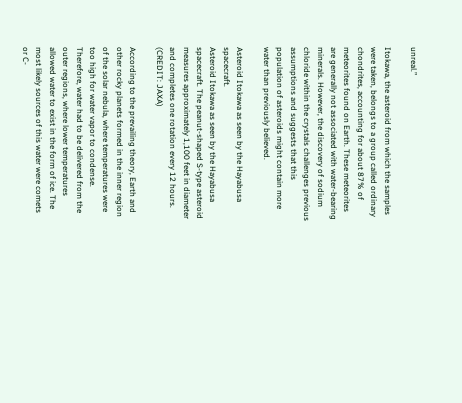unreal.”

Itokawa, the asteroid from which the samples were taken, belongs to a group called ordinary chondrites, accounting for about 87% of meteorites found on Earth. These meteorites are generally not associated with water-bearing minerals. However, the discovery of sodium chloride within the crystals challenges previous assumptions and suggests that this population of asteroids might contain more water than previously believed.

Asteroid Itokawa as seen by the Hayabusa spacecraft.
Asteroid Itokawa as seen by the Hayabusa spacecraft. The peanut-shaped S-type asteroid measures approximately 1,100 feet in diameter and completes one rotation every 12 hours. (CREDIT: JAXA)

According to the prevailing theory, Earth and other rocky planets formed in the inner region of the solar nebula, where temperatures were too high for water vapor to condense. Therefore, water had to be delivered from the outer regions, where lower temperatures allowed water to exist in the form of ice. The most likely sources of this water were comets or C-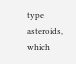type asteroids, which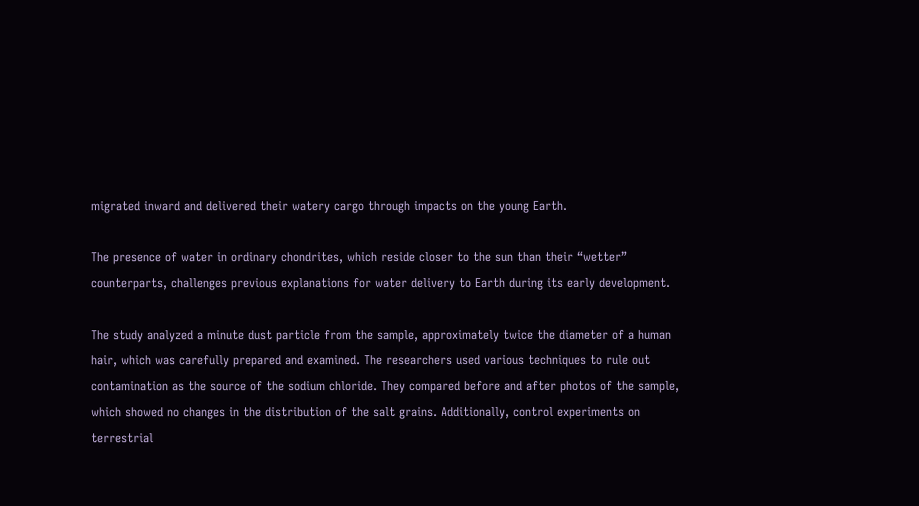migrated inward and delivered their watery cargo through impacts on the young Earth.

The presence of water in ordinary chondrites, which reside closer to the sun than their “wetter” counterparts, challenges previous explanations for water delivery to Earth during its early development.

The study analyzed a minute dust particle from the sample, approximately twice the diameter of a human hair, which was carefully prepared and examined. The researchers used various techniques to rule out contamination as the source of the sodium chloride. They compared before and after photos of the sample, which showed no changes in the distribution of the salt grains. Additionally, control experiments on terrestrial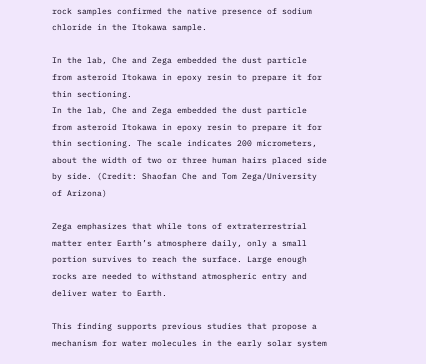rock samples confirmed the native presence of sodium chloride in the Itokawa sample.

In the lab, Che and Zega embedded the dust particle from asteroid Itokawa in epoxy resin to prepare it for thin sectioning.
In the lab, Che and Zega embedded the dust particle from asteroid Itokawa in epoxy resin to prepare it for thin sectioning. The scale indicates 200 micrometers, about the width of two or three human hairs placed side by side. (Credit: Shaofan Che and Tom Zega/University of Arizona)

Zega emphasizes that while tons of extraterrestrial matter enter Earth’s atmosphere daily, only a small portion survives to reach the surface. Large enough rocks are needed to withstand atmospheric entry and deliver water to Earth.

This finding supports previous studies that propose a mechanism for water molecules in the early solar system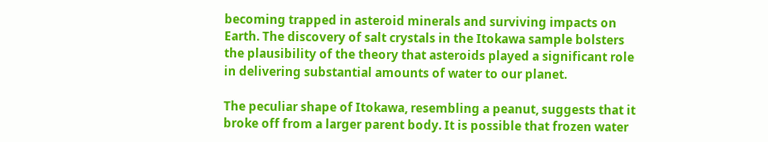becoming trapped in asteroid minerals and surviving impacts on Earth. The discovery of salt crystals in the Itokawa sample bolsters the plausibility of the theory that asteroids played a significant role in delivering substantial amounts of water to our planet.

The peculiar shape of Itokawa, resembling a peanut, suggests that it broke off from a larger parent body. It is possible that frozen water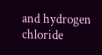and hydrogen chloride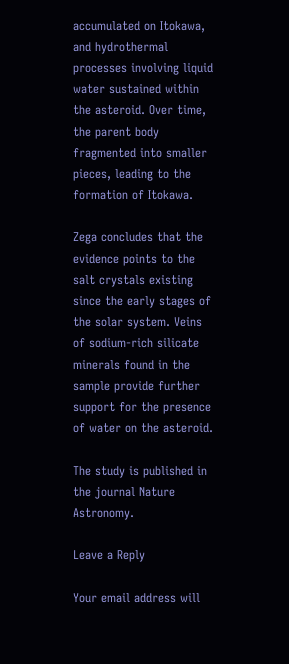accumulated on Itokawa, and hydrothermal processes involving liquid water sustained within the asteroid. Over time, the parent body fragmented into smaller pieces, leading to the formation of Itokawa.

Zega concludes that the evidence points to the salt crystals existing since the early stages of the solar system. Veins of sodium-rich silicate minerals found in the sample provide further support for the presence of water on the asteroid.

The study is published in the journal Nature Astronomy.

Leave a Reply

Your email address will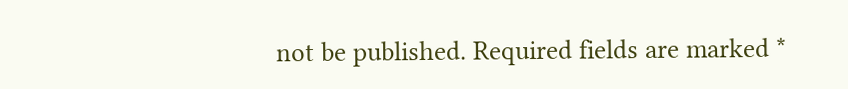not be published. Required fields are marked *